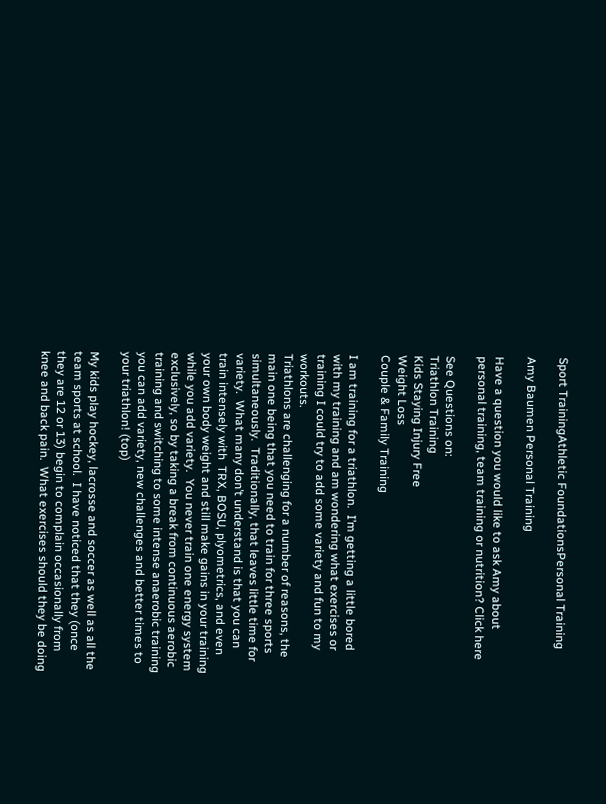Sport TrainingAthletic FoundationsPersonal Training

Amy Baumen Personal Training

Have a question you would like to ask Amy about personal training, team training or nutrition? Click here

See Questions on:
Triathlon Training
Kids Staying Injury Free
Weight Loss
Couple & Family Training

I am training for a triathlon.  I’m getting a little bored with my training and am wondering what exercises or training I could try to add some variety and fun to my workouts.
Triathlons are challenging for a number of reasons, the main one being that you need to train for three sports simultaneously.  Traditionally, that leaves little time for variety.  What many don’t understand is that you can train intensely with  TRX, BOSU, plyometrics, and even your own body weight and still make gains in your training while you add variety.  You never train one energy system exclusively, so by taking a break from continuous aerobic training and switching to some intense anaerobic training you can add variety, new challenges and better times to your triathlon! (top)

My kids play hockey, lacrosse and soccer as well as all the team sports at school.  I have noticed that they (once they are 12 or 13) begin to complain occasionally from knee and back pain.  What exercises should they be doing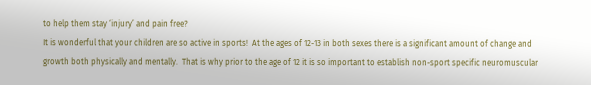to help them stay ‘injury’ and pain free?
It is wonderful that your children are so active in sports!  At the ages of 12-13 in both sexes there is a significant amount of change and growth both physically and mentally.  That is why prior to the age of 12 it is so important to establish non-sport specific neuromuscular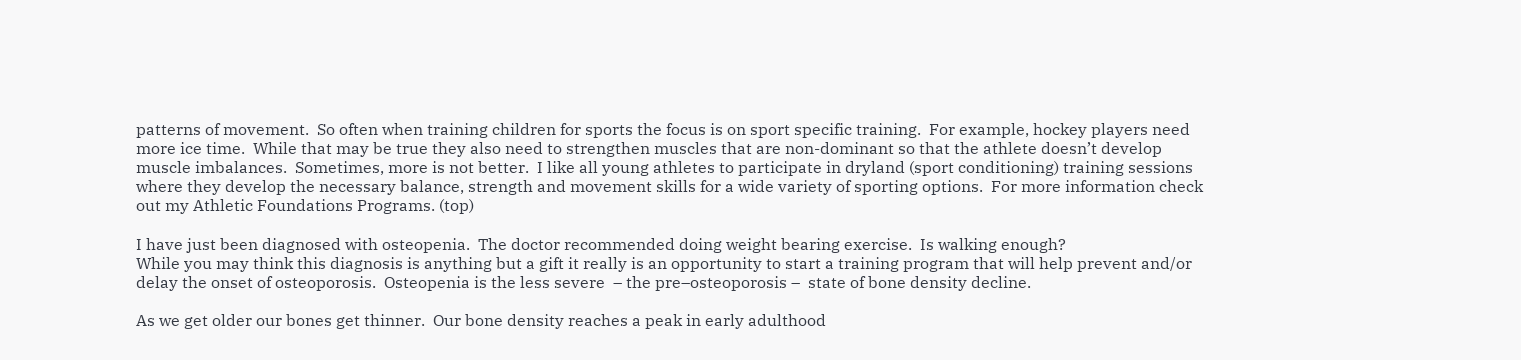patterns of movement.  So often when training children for sports the focus is on sport specific training.  For example, hockey players need more ice time.  While that may be true they also need to strengthen muscles that are non-dominant so that the athlete doesn’t develop muscle imbalances.  Sometimes, more is not better.  I like all young athletes to participate in dryland (sport conditioning) training sessions where they develop the necessary balance, strength and movement skills for a wide variety of sporting options.  For more information check out my Athletic Foundations Programs. (top)

I have just been diagnosed with osteopenia.  The doctor recommended doing weight bearing exercise.  Is walking enough?
While you may think this diagnosis is anything but a gift it really is an opportunity to start a training program that will help prevent and/or delay the onset of osteoporosis.  Osteopenia is the less severe  – the pre–osteoporosis –  state of bone density decline.

As we get older our bones get thinner.  Our bone density reaches a peak in early adulthood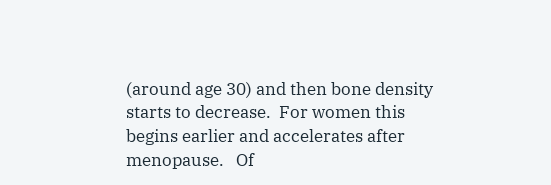(around age 30) and then bone density starts to decrease.  For women this begins earlier and accelerates after menopause.   Of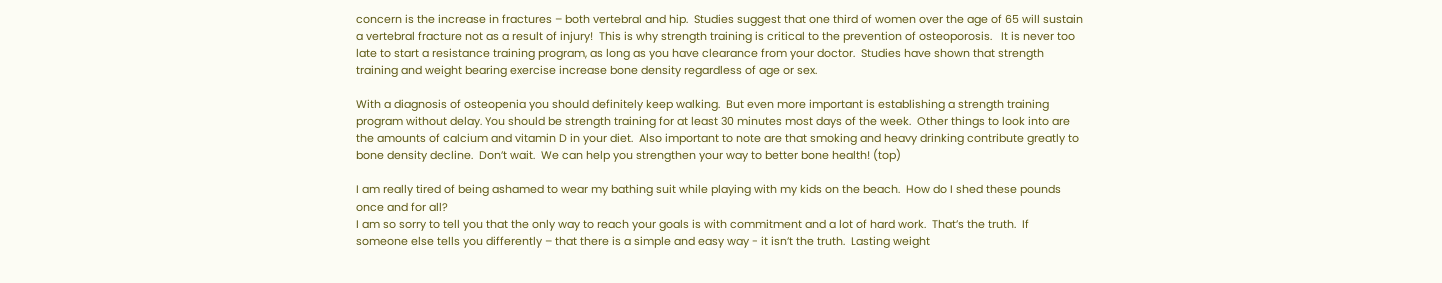concern is the increase in fractures – both vertebral and hip.  Studies suggest that one third of women over the age of 65 will sustain a vertebral fracture not as a result of injury!  This is why strength training is critical to the prevention of osteoporosis.   It is never too late to start a resistance training program, as long as you have clearance from your doctor.  Studies have shown that strength training and weight bearing exercise increase bone density regardless of age or sex.

With a diagnosis of osteopenia you should definitely keep walking.  But even more important is establishing a strength training program without delay. You should be strength training for at least 30 minutes most days of the week.  Other things to look into are the amounts of calcium and vitamin D in your diet.  Also important to note are that smoking and heavy drinking contribute greatly to bone density decline.  Don’t wait.  We can help you strengthen your way to better bone health! (top)

I am really tired of being ashamed to wear my bathing suit while playing with my kids on the beach.  How do I shed these pounds once and for all?
I am so sorry to tell you that the only way to reach your goals is with commitment and a lot of hard work.  That’s the truth.  If someone else tells you differently – that there is a simple and easy way - it isn’t the truth.  Lasting weight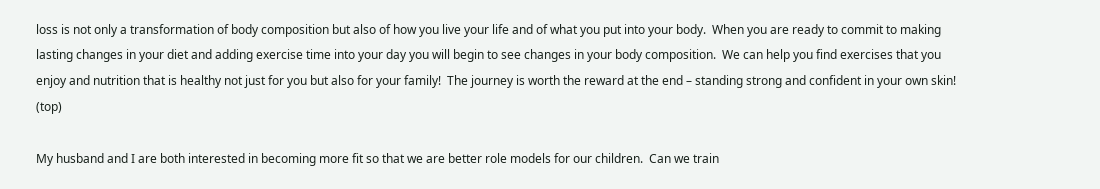loss is not only a transformation of body composition but also of how you live your life and of what you put into your body.  When you are ready to commit to making lasting changes in your diet and adding exercise time into your day you will begin to see changes in your body composition.  We can help you find exercises that you enjoy and nutrition that is healthy not just for you but also for your family!  The journey is worth the reward at the end – standing strong and confident in your own skin! (top)

My husband and I are both interested in becoming more fit so that we are better role models for our children.  Can we train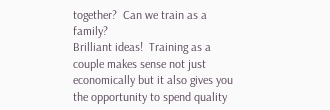together?  Can we train as a family?
Brilliant ideas!  Training as a couple makes sense not just economically but it also gives you the opportunity to spend quality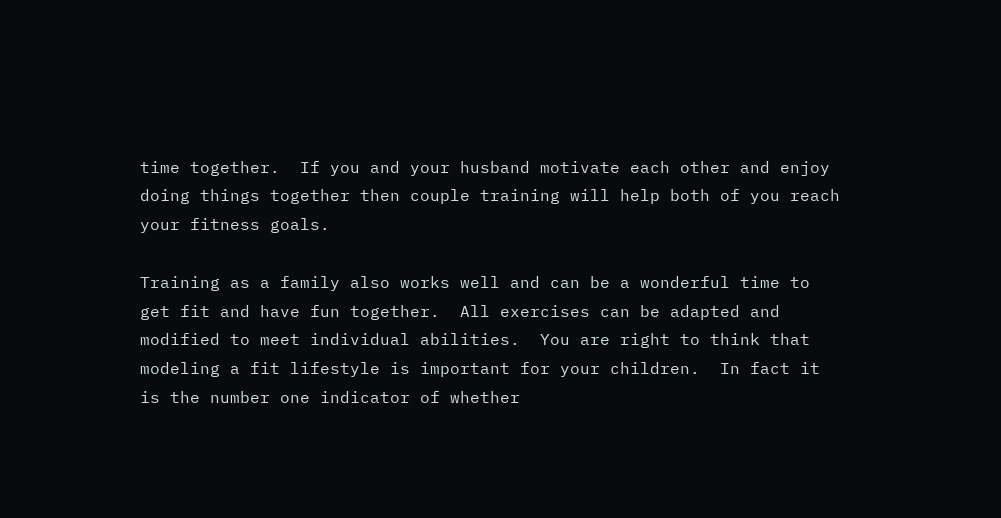time together.  If you and your husband motivate each other and enjoy doing things together then couple training will help both of you reach your fitness goals.

Training as a family also works well and can be a wonderful time to get fit and have fun together.  All exercises can be adapted and modified to meet individual abilities.  You are right to think that modeling a fit lifestyle is important for your children.  In fact it is the number one indicator of whether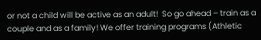or not a child will be active as an adult!  So go ahead – train as a couple and as a family! We offer training programs (Athletic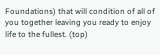Foundations) that will condition of all of you together leaving you ready to enjoy life to the fullest. (top)